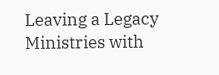Leaving a Legacy Ministries with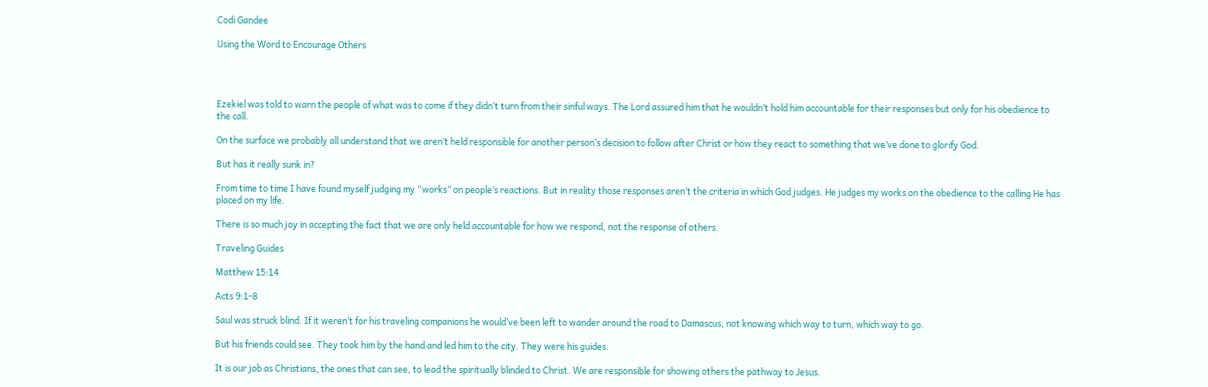Codi Gandee

Using the Word to Encourage Others




Ezekiel was told to warn the people of what was to come if they didn’t turn from their sinful ways. The Lord assured him that he wouldn’t hold him accountable for their responses but only for his obedience to the call.

On the surface we probably all understand that we aren’t held responsible for another person’s decision to follow after Christ or how they react to something that we’ve done to glorify God.

But has it really sunk in?

From time to time I have found myself judging my “works” on people’s reactions. But in reality those responses aren’t the criteria in which God judges. He judges my works on the obedience to the calling He has placed on my life.

There is so much joy in accepting the fact that we are only held accountable for how we respond, not the response of others.

Traveling Guides

Matthew 15:14

Acts 9:1-8

Saul was struck blind. If it weren’t for his traveling companions he would’ve been left to wander around the road to Damascus, not knowing which way to turn, which way to go.

But his friends could see. They took him by the hand and led him to the city. They were his guides.

It is our job as Christians, the ones that can see, to lead the spiritually blinded to Christ. We are responsible for showing others the pathway to Jesus.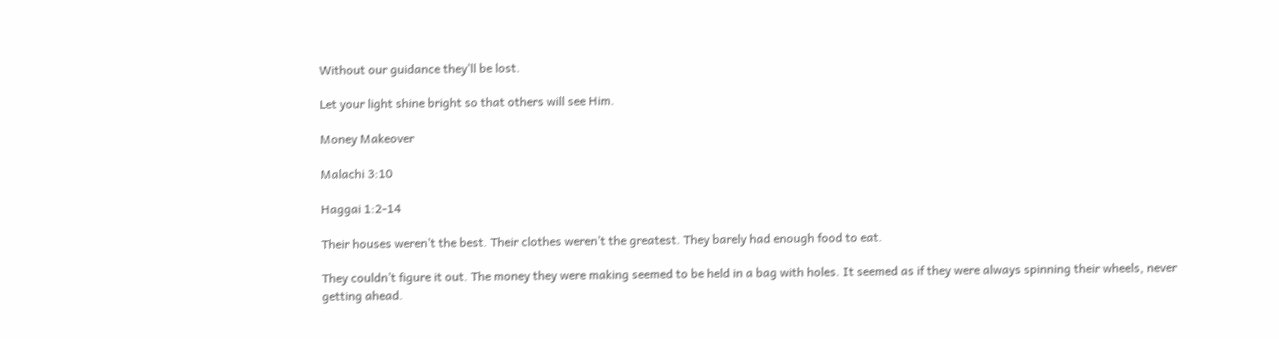Without our guidance they’ll be lost.

Let your light shine bright so that others will see Him.

Money Makeover

Malachi 3:10

Haggai 1:2-14

Their houses weren’t the best. Their clothes weren’t the greatest. They barely had enough food to eat.

They couldn’t figure it out. The money they were making seemed to be held in a bag with holes. It seemed as if they were always spinning their wheels, never getting ahead.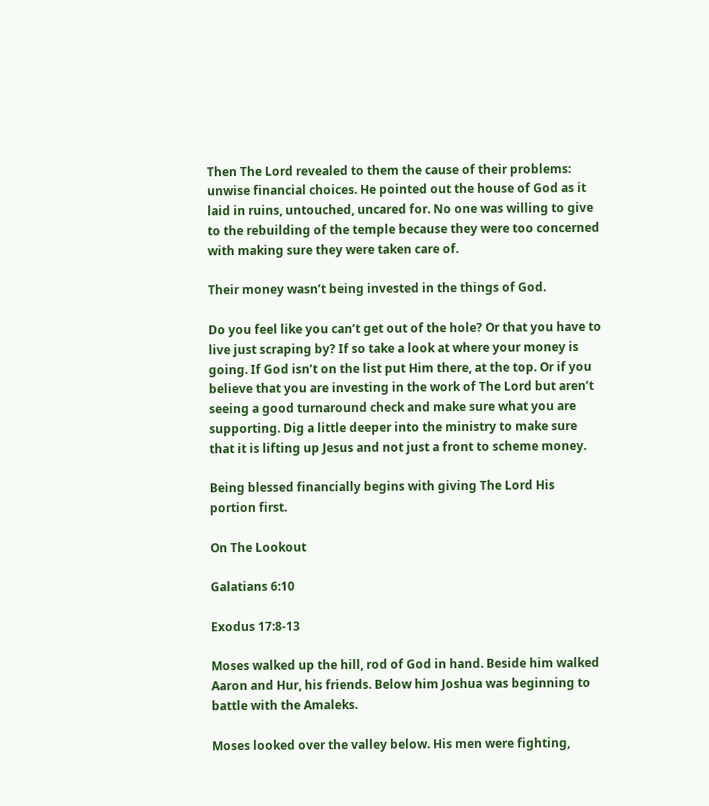Then The Lord revealed to them the cause of their problems: unwise financial choices. He pointed out the house of God as it laid in ruins, untouched, uncared for. No one was willing to give to the rebuilding of the temple because they were too concerned with making sure they were taken care of.

Their money wasn’t being invested in the things of God.

Do you feel like you can’t get out of the hole? Or that you have to live just scraping by? If so take a look at where your money is going. If God isn’t on the list put Him there, at the top. Or if you believe that you are investing in the work of The Lord but aren’t seeing a good turnaround check and make sure what you are supporting. Dig a little deeper into the ministry to make sure that it is lifting up Jesus and not just a front to scheme money.

Being blessed financially begins with giving The Lord His portion first.

On The Lookout

Galatians 6:10

Exodus 17:8-13

Moses walked up the hill, rod of God in hand. Beside him walked Aaron and Hur, his friends. Below him Joshua was beginning to battle with the Amaleks.

Moses looked over the valley below. His men were fighting,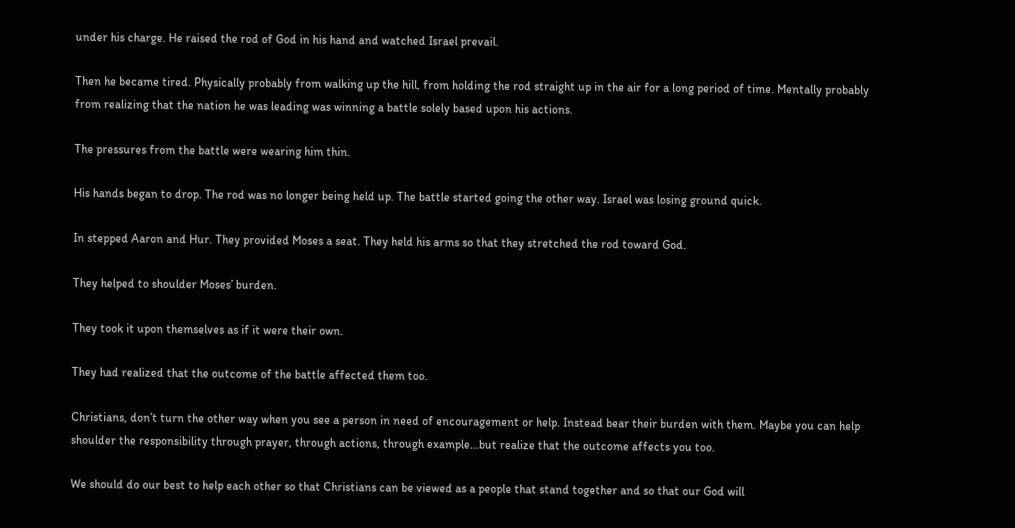under his charge. He raised the rod of God in his hand and watched Israel prevail.

Then he became tired. Physically probably from walking up the hill, from holding the rod straight up in the air for a long period of time. Mentally probably from realizing that the nation he was leading was winning a battle solely based upon his actions.

The pressures from the battle were wearing him thin.

His hands began to drop. The rod was no longer being held up. The battle started going the other way. Israel was losing ground quick.

In stepped Aaron and Hur. They provided Moses a seat. They held his arms so that they stretched the rod toward God.

They helped to shoulder Moses’ burden.

They took it upon themselves as if it were their own.

They had realized that the outcome of the battle affected them too.

Christians, don’t turn the other way when you see a person in need of encouragement or help. Instead bear their burden with them. Maybe you can help shoulder the responsibility through prayer, through actions, through example…but realize that the outcome affects you too.

We should do our best to help each other so that Christians can be viewed as a people that stand together and so that our God will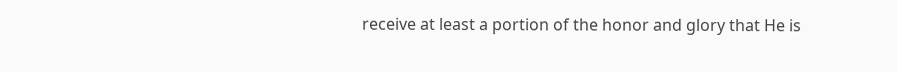receive at least a portion of the honor and glory that He is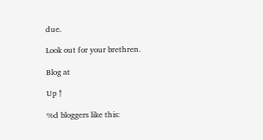due.

Look out for your brethren.

Blog at

Up ↑

%d bloggers like this: